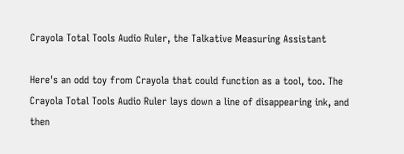Crayola Total Tools Audio Ruler, the Talkative Measuring Assistant

Here's an odd toy from Crayola that could function as a tool, too. The Crayola Total Tools Audio Ruler lays down a line of disappearing ink, and then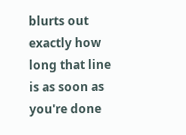blurts out exactly how long that line is as soon as you're done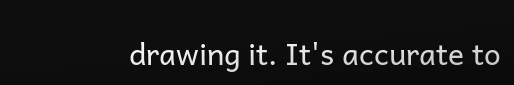drawing it. It's accurate to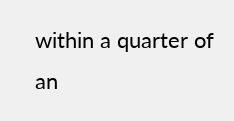within a quarter of an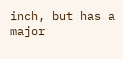inch, but has a major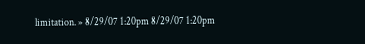limitation. » 8/29/07 1:20pm 8/29/07 1:20pm